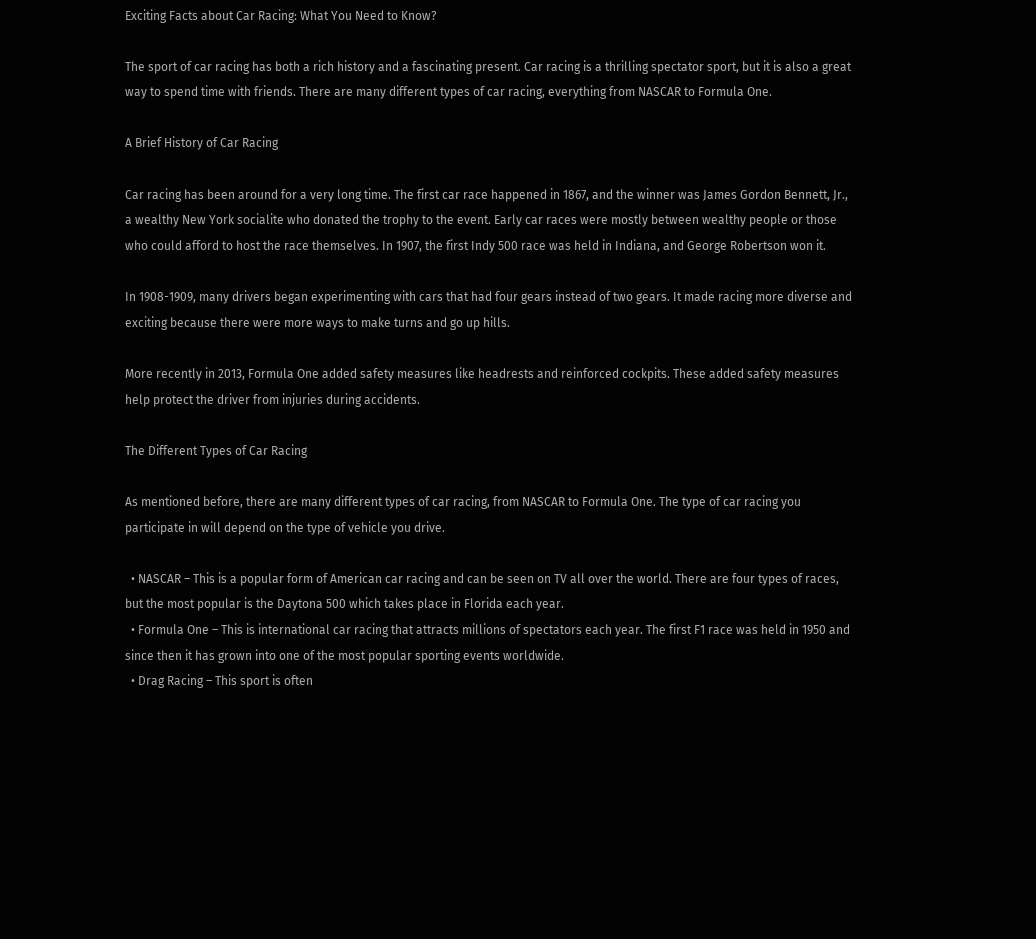Exciting Facts about Car Racing: What You Need to Know?

The sport of car racing has both a rich history and a fascinating present. Car racing is a thrilling spectator sport, but it is also a great way to spend time with friends. There are many different types of car racing, everything from NASCAR to Formula One.

A Brief History of Car Racing

Car racing has been around for a very long time. The first car race happened in 1867, and the winner was James Gordon Bennett, Jr., a wealthy New York socialite who donated the trophy to the event. Early car races were mostly between wealthy people or those who could afford to host the race themselves. In 1907, the first Indy 500 race was held in Indiana, and George Robertson won it.

In 1908-1909, many drivers began experimenting with cars that had four gears instead of two gears. It made racing more diverse and exciting because there were more ways to make turns and go up hills.

More recently in 2013, Formula One added safety measures like headrests and reinforced cockpits. These added safety measures help protect the driver from injuries during accidents.

The Different Types of Car Racing

As mentioned before, there are many different types of car racing, from NASCAR to Formula One. The type of car racing you participate in will depend on the type of vehicle you drive.

  • NASCAR – This is a popular form of American car racing and can be seen on TV all over the world. There are four types of races, but the most popular is the Daytona 500 which takes place in Florida each year.
  • Formula One – This is international car racing that attracts millions of spectators each year. The first F1 race was held in 1950 and since then it has grown into one of the most popular sporting events worldwide.
  • Drag Racing – This sport is often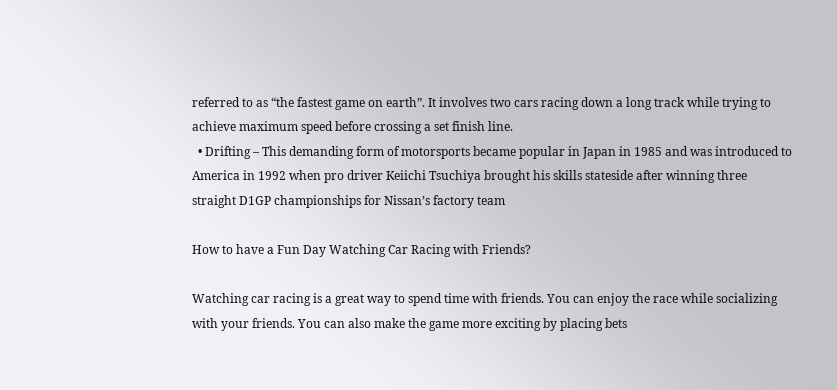referred to as “the fastest game on earth”. It involves two cars racing down a long track while trying to achieve maximum speed before crossing a set finish line.
  • Drifting – This demanding form of motorsports became popular in Japan in 1985 and was introduced to America in 1992 when pro driver Keiichi Tsuchiya brought his skills stateside after winning three straight D1GP championships for Nissan’s factory team

How to have a Fun Day Watching Car Racing with Friends?

Watching car racing is a great way to spend time with friends. You can enjoy the race while socializing with your friends. You can also make the game more exciting by placing bets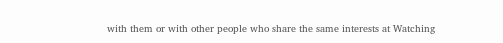with them or with other people who share the same interests at Watching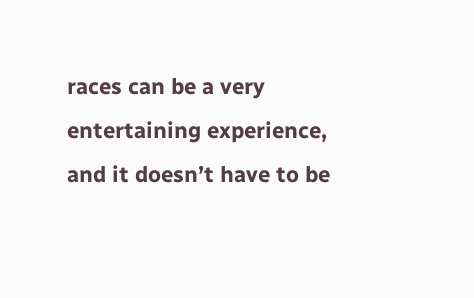races can be a very entertaining experience, and it doesn’t have to be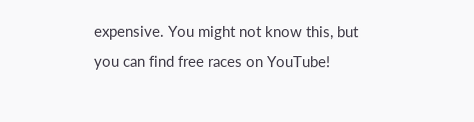expensive. You might not know this, but you can find free races on YouTube!